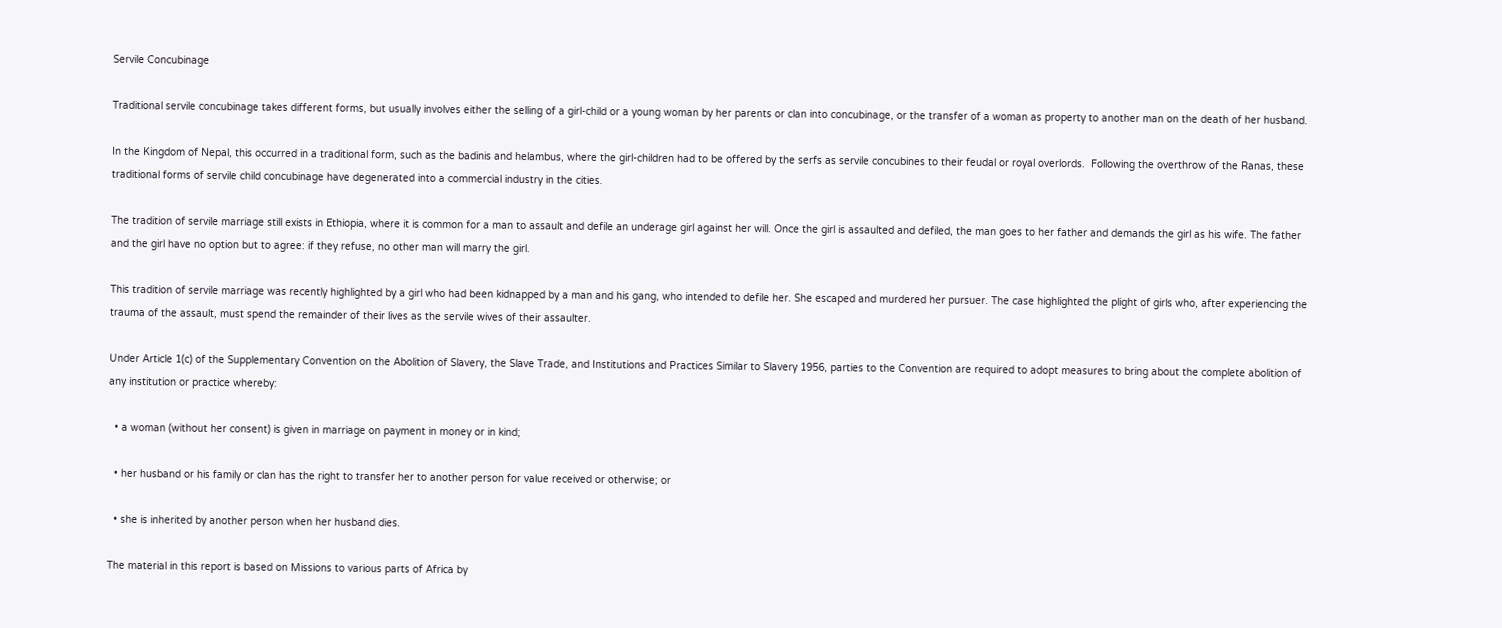Servile Concubinage

Traditional servile concubinage takes different forms, but usually involves either the selling of a girl-child or a young woman by her parents or clan into concubinage, or the transfer of a woman as property to another man on the death of her husband.

In the Kingdom of Nepal, this occurred in a traditional form, such as the badinis and helambus, where the girl-children had to be offered by the serfs as servile concubines to their feudal or royal overlords.  Following the overthrow of the Ranas, these traditional forms of servile child concubinage have degenerated into a commercial industry in the cities.

The tradition of servile marriage still exists in Ethiopia, where it is common for a man to assault and defile an underage girl against her will. Once the girl is assaulted and defiled, the man goes to her father and demands the girl as his wife. The father and the girl have no option but to agree: if they refuse, no other man will marry the girl.

This tradition of servile marriage was recently highlighted by a girl who had been kidnapped by a man and his gang, who intended to defile her. She escaped and murdered her pursuer. The case highlighted the plight of girls who, after experiencing the trauma of the assault, must spend the remainder of their lives as the servile wives of their assaulter.

Under Article 1(c) of the Supplementary Convention on the Abolition of Slavery, the Slave Trade, and Institutions and Practices Similar to Slavery 1956, parties to the Convention are required to adopt measures to bring about the complete abolition of any institution or practice whereby:

  • a woman (without her consent) is given in marriage on payment in money or in kind;

  • her husband or his family or clan has the right to transfer her to another person for value received or otherwise; or

  • she is inherited by another person when her husband dies.

The material in this report is based on Missions to various parts of Africa by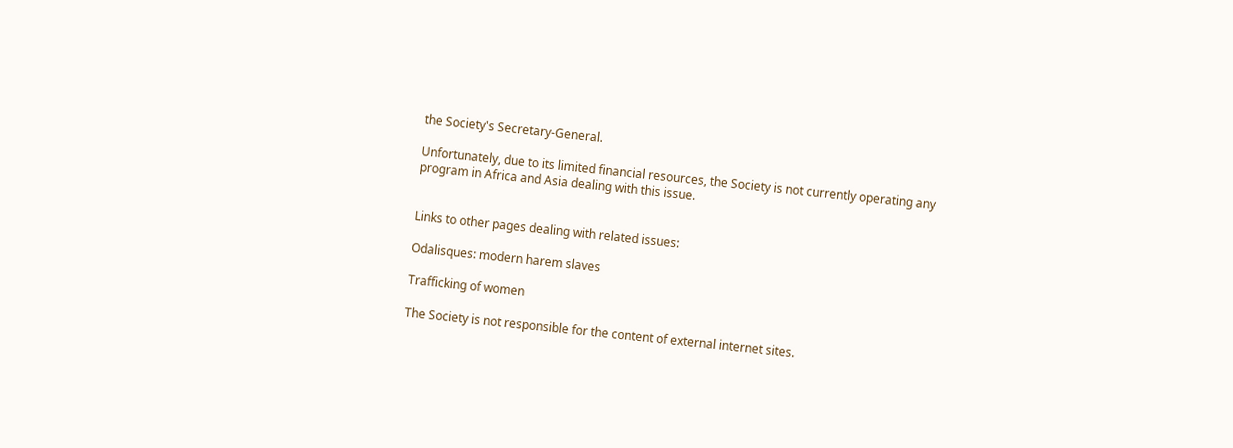the Society's Secretary-General.

Unfortunately, due to its limited financial resources, the Society is not currently operating any program in Africa and Asia dealing with this issue.


Links to other pages dealing with related issues:

Odalisques: modern harem slaves

Trafficking of women

The Society is not responsible for the content of external internet sites.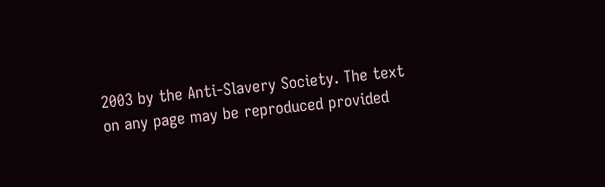2003 by the Anti-Slavery Society. The text on any page may be reproduced provided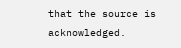that the source is acknowledged.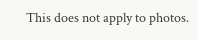This does not apply to photos.